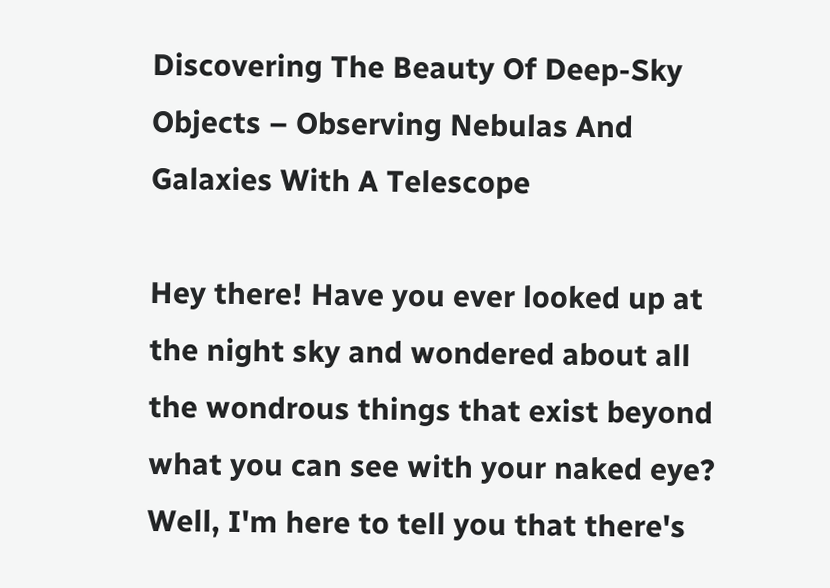Discovering The Beauty Of Deep-Sky Objects – Observing Nebulas And Galaxies With A Telescope

Hey there! Have you ever looked up at the night sky and wondered about all the wondrous things that exist beyond what you can see with your naked eye? Well, I'm here to tell you that there's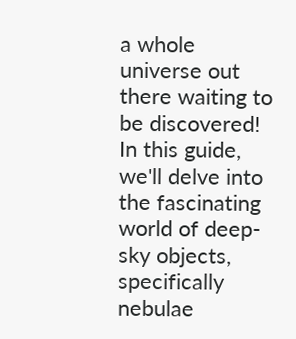a whole universe out there waiting to be discovered! In this guide, we'll delve into the fascinating world of deep-sky objects, specifically nebulae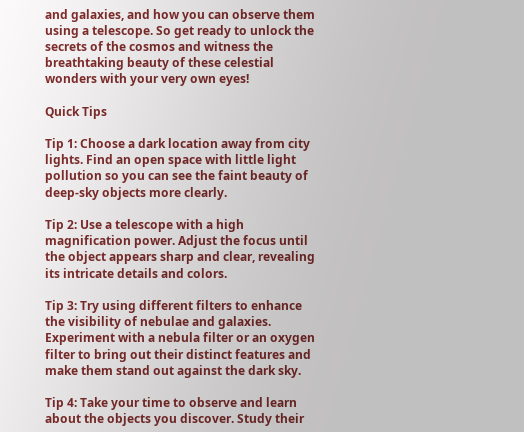and galaxies, and how you can observe them using a telescope. So get ready to unlock the secrets of the cosmos and witness the breathtaking beauty of these celestial wonders with your very own eyes!

Quick Tips

Tip 1: Choose a dark location away from city lights. Find an open space with little light pollution so you can see the faint beauty of deep-sky objects more clearly.

Tip 2: Use a telescope with a high magnification power. Adjust the focus until the object appears sharp and clear, revealing its intricate details and colors.

Tip 3: Try using different filters to enhance the visibility of nebulae and galaxies. Experiment with a nebula filter or an oxygen filter to bring out their distinct features and make them stand out against the dark sky.

Tip 4: Take your time to observe and learn about the objects you discover. Study their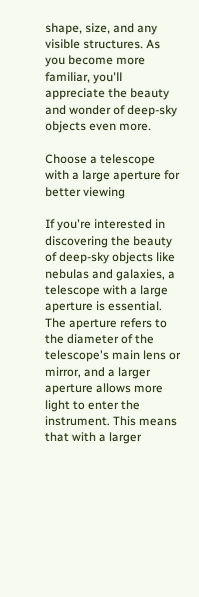shape, size, and any visible structures. As you become more familiar, you'll appreciate the beauty and wonder of deep-sky objects even more.

Choose a telescope with a large aperture for better viewing

If you're interested in discovering the beauty of deep-sky objects like nebulas and galaxies, a telescope with a large aperture is essential. The aperture refers to the diameter of the telescope's main lens or mirror, and a larger aperture allows more light to enter the instrument. This means that with a larger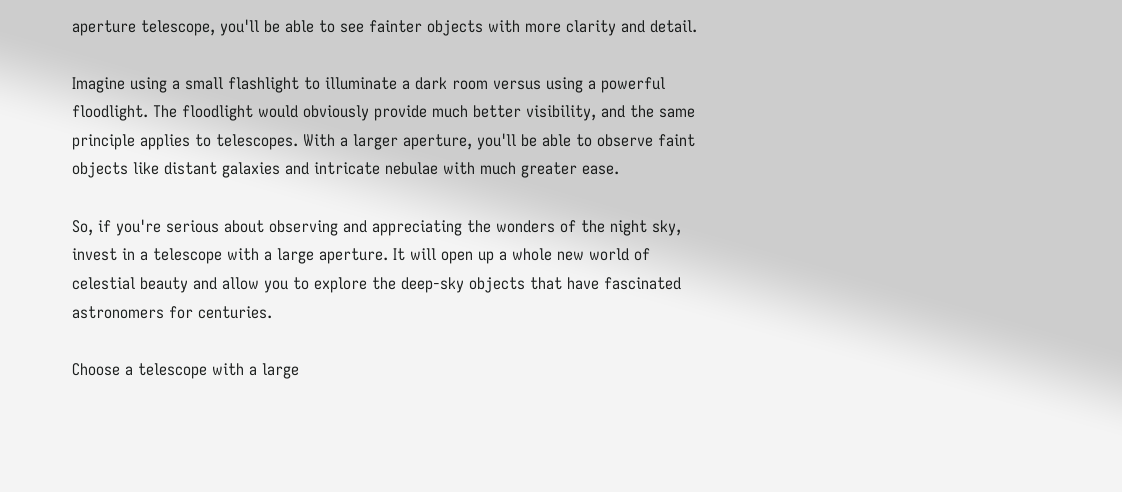aperture telescope, you'll be able to see fainter objects with more clarity and detail.

Imagine using a small flashlight to illuminate a dark room versus using a powerful floodlight. The floodlight would obviously provide much better visibility, and the same principle applies to telescopes. With a larger aperture, you'll be able to observe faint objects like distant galaxies and intricate nebulae with much greater ease.

So, if you're serious about observing and appreciating the wonders of the night sky, invest in a telescope with a large aperture. It will open up a whole new world of celestial beauty and allow you to explore the deep-sky objects that have fascinated astronomers for centuries.

Choose a telescope with a large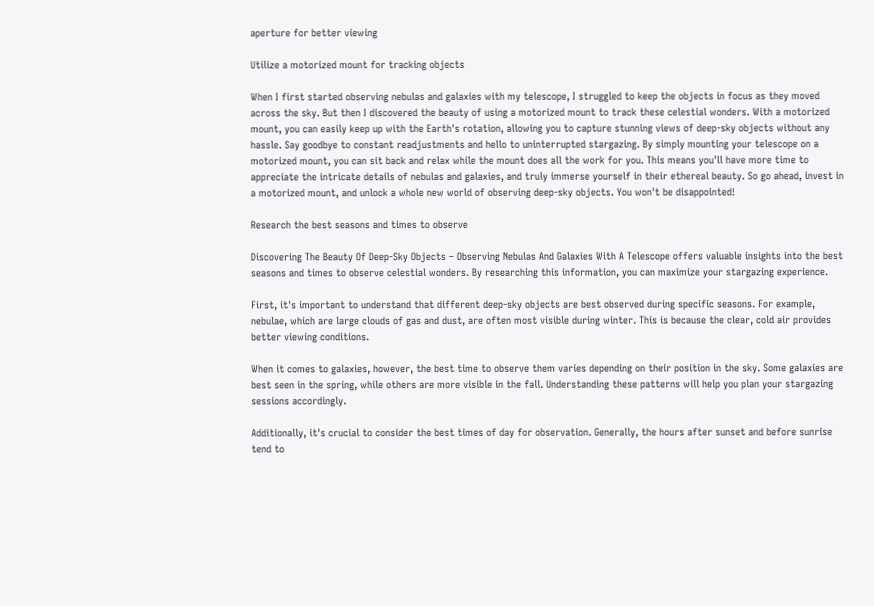aperture for better viewing

Utilize a motorized mount for tracking objects

When I first started observing nebulas and galaxies with my telescope, I struggled to keep the objects in focus as they moved across the sky. But then I discovered the beauty of using a motorized mount to track these celestial wonders. With a motorized mount, you can easily keep up with the Earth's rotation, allowing you to capture stunning views of deep-sky objects without any hassle. Say goodbye to constant readjustments and hello to uninterrupted stargazing. By simply mounting your telescope on a motorized mount, you can sit back and relax while the mount does all the work for you. This means you'll have more time to appreciate the intricate details of nebulas and galaxies, and truly immerse yourself in their ethereal beauty. So go ahead, invest in a motorized mount, and unlock a whole new world of observing deep-sky objects. You won't be disappointed!

Research the best seasons and times to observe

Discovering The Beauty Of Deep-Sky Objects – Observing Nebulas And Galaxies With A Telescope offers valuable insights into the best seasons and times to observe celestial wonders. By researching this information, you can maximize your stargazing experience.

First, it's important to understand that different deep-sky objects are best observed during specific seasons. For example, nebulae, which are large clouds of gas and dust, are often most visible during winter. This is because the clear, cold air provides better viewing conditions.

When it comes to galaxies, however, the best time to observe them varies depending on their position in the sky. Some galaxies are best seen in the spring, while others are more visible in the fall. Understanding these patterns will help you plan your stargazing sessions accordingly.

Additionally, it's crucial to consider the best times of day for observation. Generally, the hours after sunset and before sunrise tend to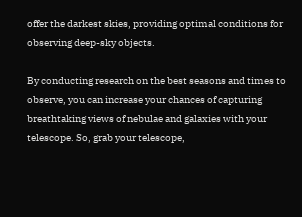offer the darkest skies, providing optimal conditions for observing deep-sky objects.

By conducting research on the best seasons and times to observe, you can increase your chances of capturing breathtaking views of nebulae and galaxies with your telescope. So, grab your telescope,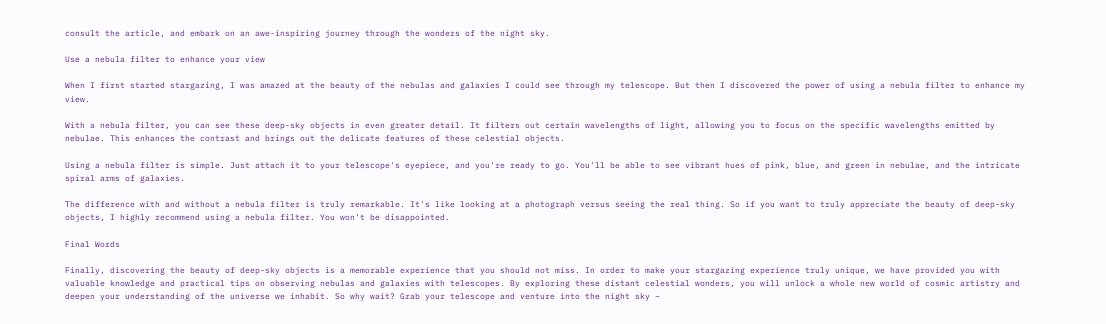consult the article, and embark on an awe-inspiring journey through the wonders of the night sky.

Use a nebula filter to enhance your view

When I first started stargazing, I was amazed at the beauty of the nebulas and galaxies I could see through my telescope. But then I discovered the power of using a nebula filter to enhance my view.

With a nebula filter, you can see these deep-sky objects in even greater detail. It filters out certain wavelengths of light, allowing you to focus on the specific wavelengths emitted by nebulae. This enhances the contrast and brings out the delicate features of these celestial objects.

Using a nebula filter is simple. Just attach it to your telescope's eyepiece, and you're ready to go. You'll be able to see vibrant hues of pink, blue, and green in nebulae, and the intricate spiral arms of galaxies.

The difference with and without a nebula filter is truly remarkable. It's like looking at a photograph versus seeing the real thing. So if you want to truly appreciate the beauty of deep-sky objects, I highly recommend using a nebula filter. You won't be disappointed.

Final Words

Finally, discovering the beauty of deep-sky objects is a memorable experience that you should not miss. In order to make your stargazing experience truly unique, we have provided you with valuable knowledge and practical tips on observing nebulas and galaxies with telescopes. By exploring these distant celestial wonders, you will unlock a whole new world of cosmic artistry and deepen your understanding of the universe we inhabit. So why wait? Grab your telescope and venture into the night sky –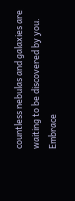countless nebulas and galaxies are waiting to be discovered by you. Embrace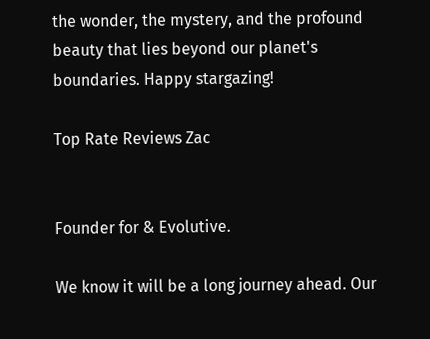the wonder, the mystery, and the profound beauty that lies beyond our planet's boundaries. Happy stargazing!

Top Rate Reviews Zac


Founder for & Evolutive.

We know it will be a long journey ahead. Our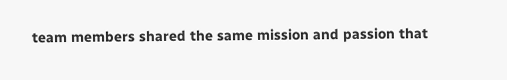team members shared the same mission and passion that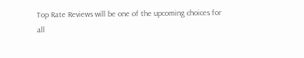Top Rate Reviews will be one of the upcoming choices for all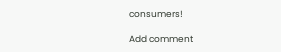consumers!

Add comment